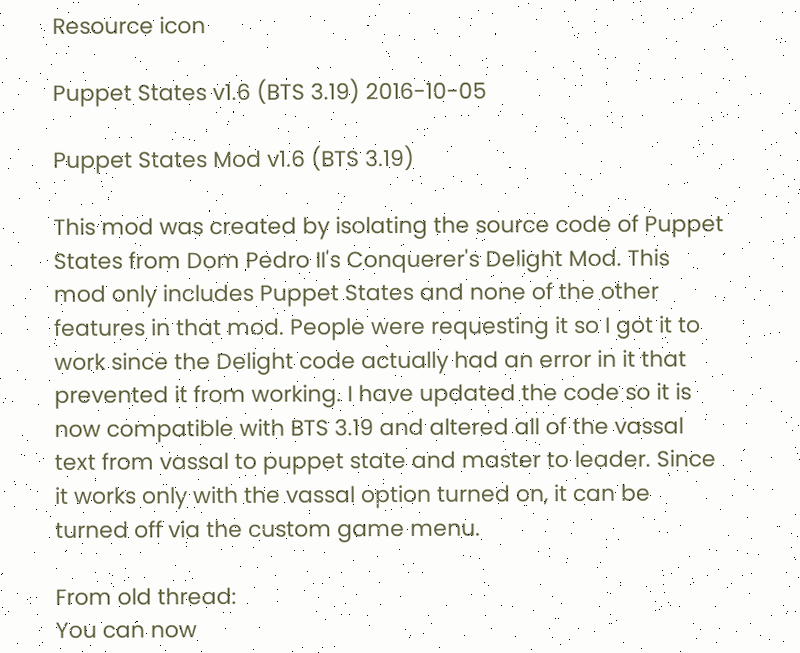Resource icon

Puppet States v1.6 (BTS 3.19) 2016-10-05

Puppet States Mod v1.6 (BTS 3.19)

This mod was created by isolating the source code of Puppet States from Dom Pedro II's Conquerer's Delight Mod. This mod only includes Puppet States and none of the other features in that mod. People were requesting it so I got it to work since the Delight code actually had an error in it that prevented it from working. I have updated the code so it is now compatible with BTS 3.19 and altered all of the vassal text from vassal to puppet state and master to leader. Since it works only with the vassal option turned on, it can be turned off via the custom game menu.

From old thread:
You can now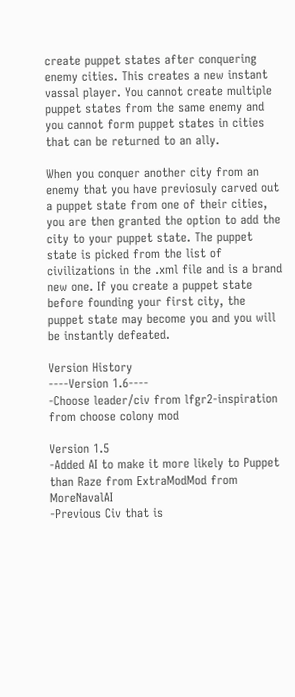create puppet states after conquering enemy cities. This creates a new instant vassal player. You cannot create multiple puppet states from the same enemy and you cannot form puppet states in cities that can be returned to an ally.

When you conquer another city from an enemy that you have previosuly carved out a puppet state from one of their cities, you are then granted the option to add the city to your puppet state. The puppet state is picked from the list of civilizations in the .xml file and is a brand new one. If you create a puppet state before founding your first city, the puppet state may become you and you will be instantly defeated.

Version History
----Version 1.6----
-Choose leader/civ from lfgr2-inspiration from choose colony mod

Version 1.5
-Added AI to make it more likely to Puppet than Raze from ExtraModMod from MoreNavalAI
-Previous Civ that is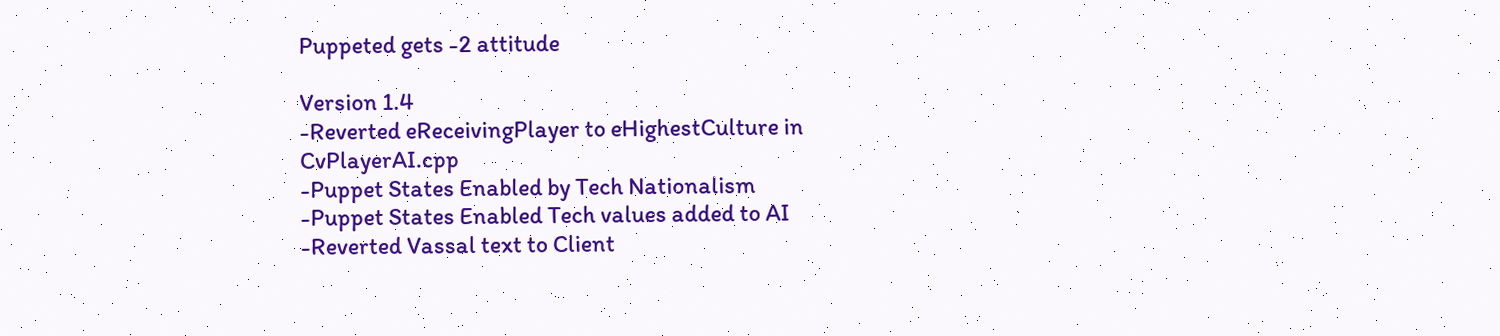Puppeted gets -2 attitude

Version 1.4
-Reverted eReceivingPlayer to eHighestCulture in CvPlayerAI.cpp
-Puppet States Enabled by Tech Nationalism
-Puppet States Enabled Tech values added to AI
-Reverted Vassal text to Client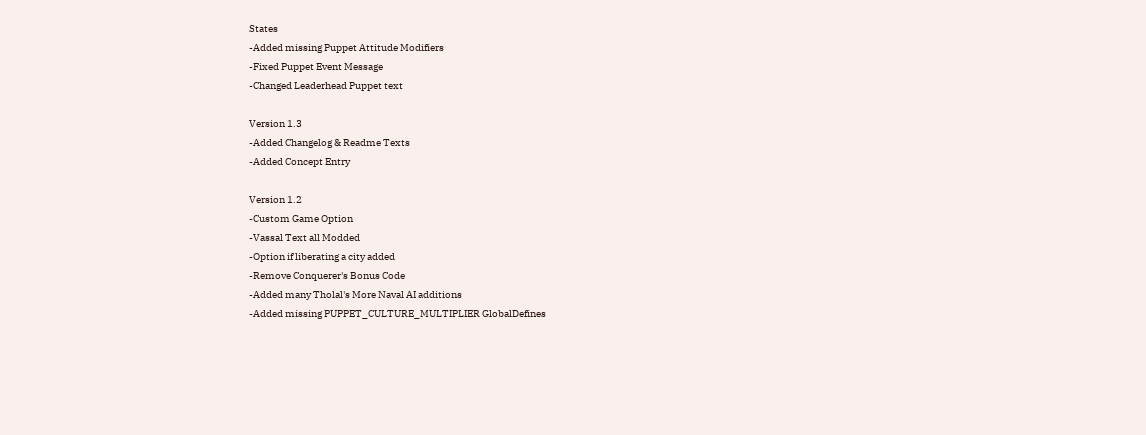States
-Added missing Puppet Attitude Modifiers
-Fixed Puppet Event Message
-Changed Leaderhead Puppet text

Version 1.3
-Added Changelog & Readme Texts
-Added Concept Entry

Version 1.2
-Custom Game Option
-Vassal Text all Modded
-Option if liberating a city added
-Remove Conquerer's Bonus Code
-Added many Tholal's More Naval AI additions
-Added missing PUPPET_CULTURE_MULTIPLIER GlobalDefines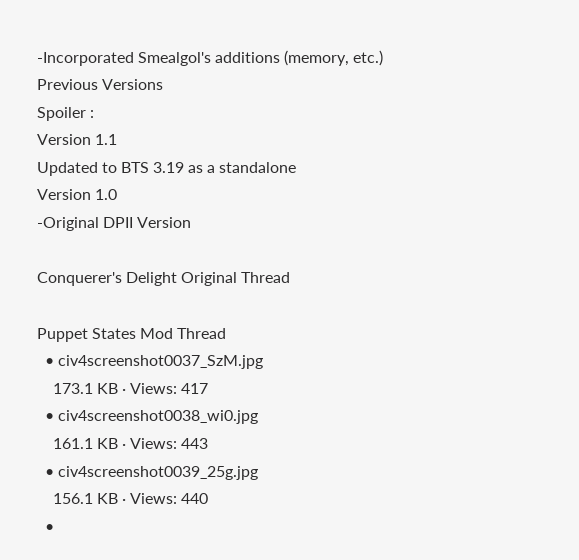-Incorporated Smealgol's additions (memory, etc.)
Previous Versions
Spoiler :
Version 1.1
Updated to BTS 3.19 as a standalone
Version 1.0
-Original DPII Version

Conquerer's Delight Original Thread

Puppet States Mod Thread
  • civ4screenshot0037_SzM.jpg
    173.1 KB · Views: 417
  • civ4screenshot0038_wi0.jpg
    161.1 KB · Views: 443
  • civ4screenshot0039_25g.jpg
    156.1 KB · Views: 440
  •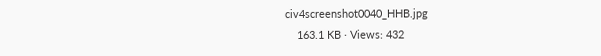civ4screenshot0040_HHB.jpg
    163.1 KB · Views: 432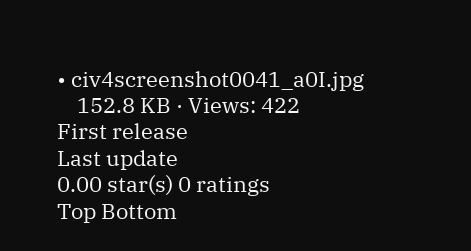• civ4screenshot0041_a0I.jpg
    152.8 KB · Views: 422
First release
Last update
0.00 star(s) 0 ratings
Top Bottom